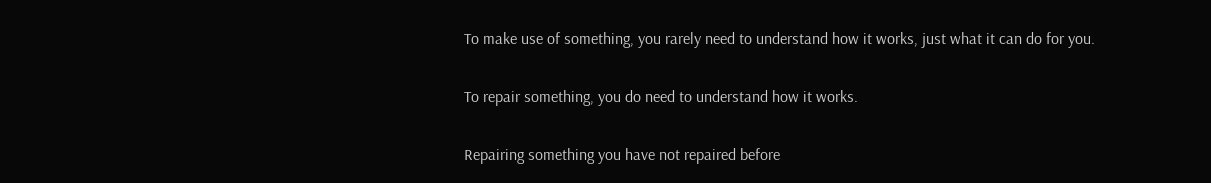To make use of something, you rarely need to understand how it works, just what it can do for you.

To repair something, you do need to understand how it works.

Repairing something you have not repaired before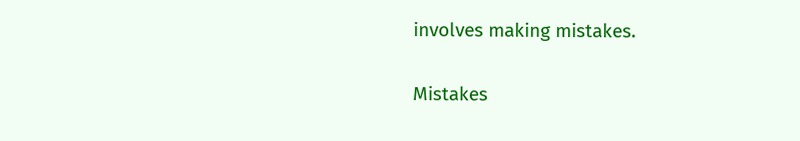involves making mistakes.

Mistakes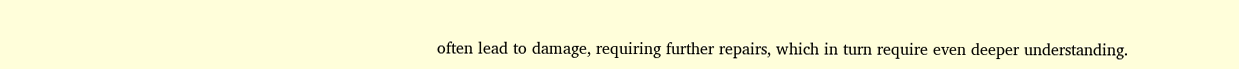often lead to damage, requiring further repairs, which in turn require even deeper understanding.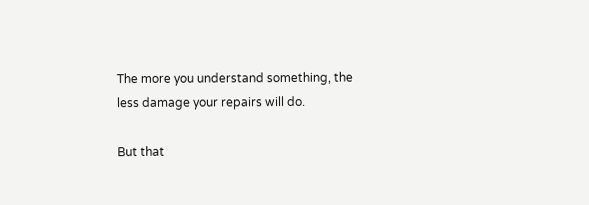The more you understand something, the less damage your repairs will do.

But that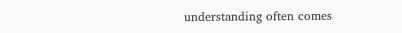understanding often comes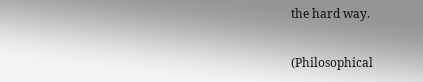the hard way.

(Philosophical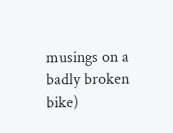musings on a badly broken bike)